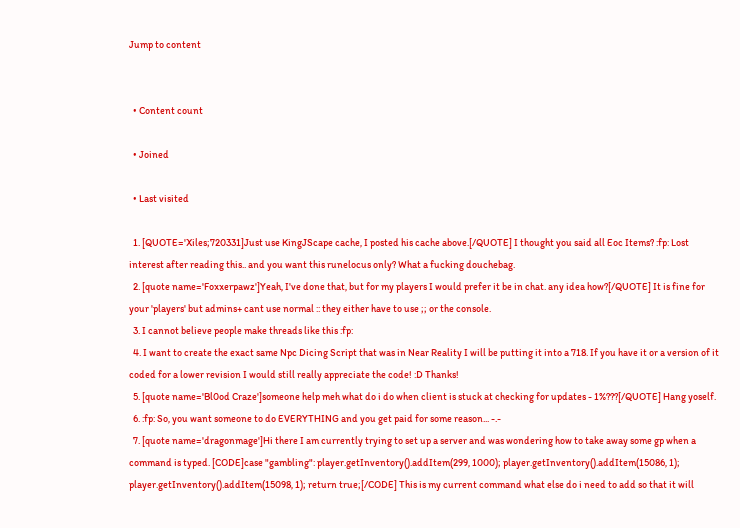Jump to content


  • Content count

  • Joined

  • Last visited

  1. [QUOTE='Xiles;720331]Just use KingJScape cache, I posted his cache above.[/QUOTE] I thought you said all Eoc Items? :fp: Lost interest after reading this.. and you want this runelocus only? What a fucking douchebag.
  2. [quote name='Foxxerpawz']Yeah, I've done that, but for my players I would prefer it be in chat. any idea how?[/QUOTE] It is fine for your 'players' but admins+ cant use normal :: they either have to use ;; or the console.
  3. I cannot believe people make threads like this :fp:
  4. I want to create the exact same Npc Dicing Script that was in Near Reality I will be putting it into a 718. If you have it or a version of it coded for a lower revision I would still really appreciate the code! :D Thanks!
  5. [quote name='Bl0od Craze']someone help meh what do i do when client is stuck at checking for updates - 1%???[/QUOTE] Hang yoself.
  6. :fp: So, you want someone to do EVERYTHING and you get paid for some reason... -.-
  7. [quote name='dragonmage']Hi there I am currently trying to set up a server and was wondering how to take away some gp when a command is typed. [CODE]case "gambling": player.getInventory().addItem(299, 1000); player.getInventory().addItem(15086, 1); player.getInventory().addItem(15098, 1); return true;[/CODE] This is my current command what else do i need to add so that it will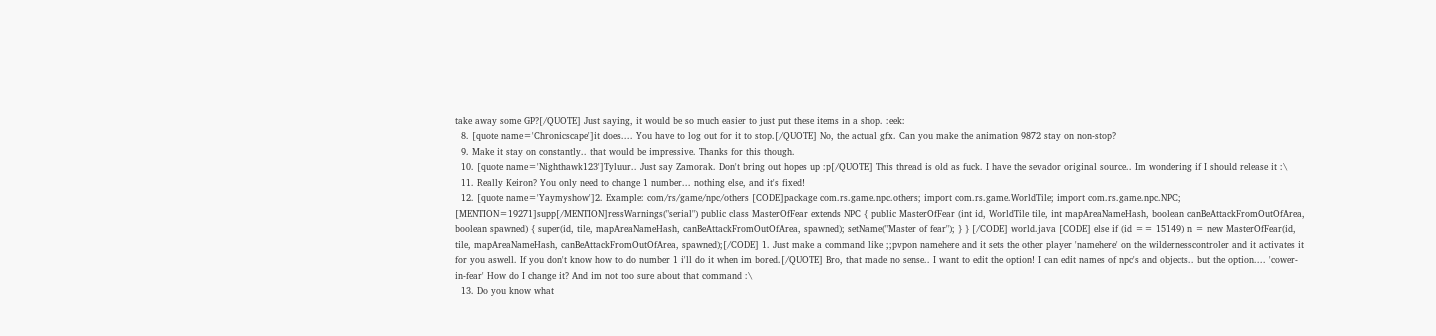take away some GP?[/QUOTE] Just saying, it would be so much easier to just put these items in a shop. :eek:
  8. [quote name='Chronicscape']it does.... You have to log out for it to stop.[/QUOTE] No, the actual gfx. Can you make the animation 9872 stay on non-stop?
  9. Make it stay on constantly.. that would be impressive. Thanks for this though.
  10. [quote name='Nighthawk123']Tyluur.. Just say Zamorak. Don't bring out hopes up :p[/QUOTE] This thread is old as fuck. I have the sevador original source.. Im wondering if I should release it :\
  11. Really Keiron? You only need to change 1 number... nothing else, and it's fixed!
  12. [quote name='Yaymyshow']2. Example: com/rs/game/npc/others [CODE]package com.rs.game.npc.others; import com.rs.game.WorldTile; import com.rs.game.npc.NPC; [MENTION=19271]supp[/MENTION]ressWarnings("serial") public class MasterOfFear extends NPC { public MasterOfFear (int id, WorldTile tile, int mapAreaNameHash, boolean canBeAttackFromOutOfArea, boolean spawned) { super(id, tile, mapAreaNameHash, canBeAttackFromOutOfArea, spawned); setName("Master of fear"); } } [/CODE] world.java [CODE] else if (id == 15149) n = new MasterOfFear(id, tile, mapAreaNameHash, canBeAttackFromOutOfArea, spawned);[/CODE] 1. Just make a command like ;;pvpon namehere and it sets the other player 'namehere' on the wildernesscontroler and it activates it for you aswell. If you don't know how to do number 1 i'll do it when im bored.[/QUOTE] Bro, that made no sense.. I want to edit the option! I can edit names of npc's and objects.. but the option.... 'cower-in-fear' How do I change it? And im not too sure about that command :\
  13. Do you know what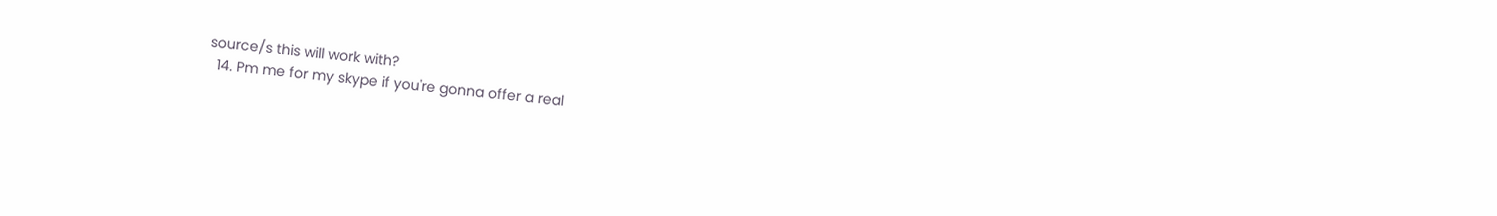source/s this will work with?
  14. Pm me for my skype if you're gonna offer a real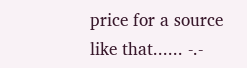price for a source like that...... -.-